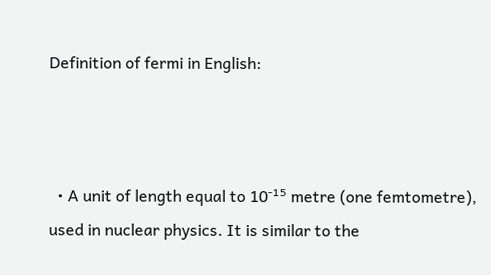Definition of fermi in English:



  • A unit of length equal to 10⁻¹⁵ metre (one femtometre), used in nuclear physics. It is similar to the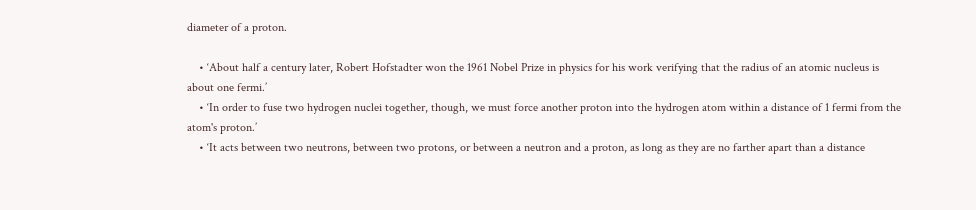diameter of a proton.

    • ‘About half a century later, Robert Hofstadter won the 1961 Nobel Prize in physics for his work verifying that the radius of an atomic nucleus is about one fermi.’
    • ‘In order to fuse two hydrogen nuclei together, though, we must force another proton into the hydrogen atom within a distance of 1 fermi from the atom's proton.’
    • ‘It acts between two neutrons, between two protons, or between a neutron and a proton, as long as they are no farther apart than a distance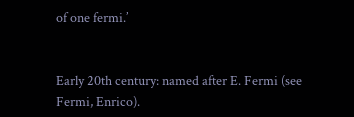of one fermi.’


Early 20th century: named after E. Fermi (see Fermi, Enrico).